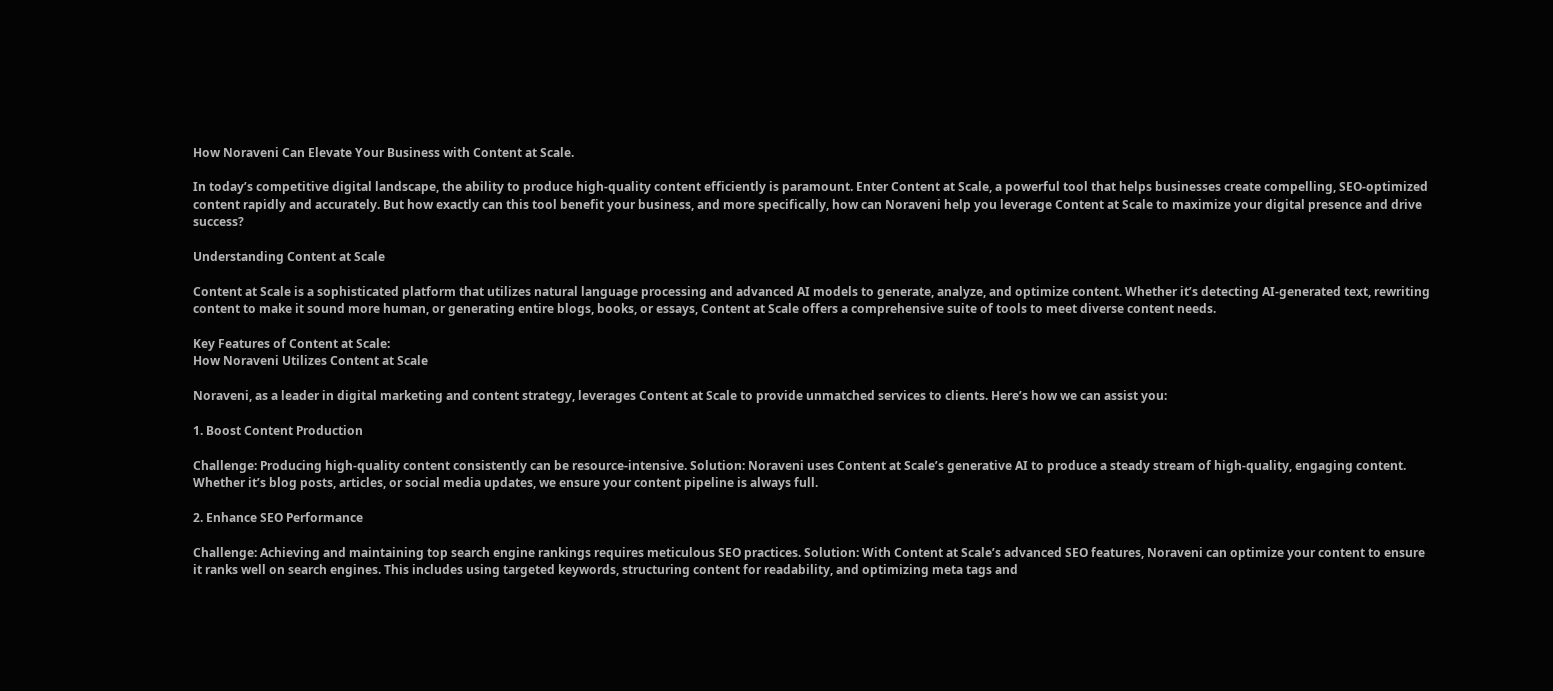How Noraveni Can Elevate Your Business with Content at Scale.

In today’s competitive digital landscape, the ability to produce high-quality content efficiently is paramount. Enter Content at Scale, a powerful tool that helps businesses create compelling, SEO-optimized content rapidly and accurately. But how exactly can this tool benefit your business, and more specifically, how can Noraveni help you leverage Content at Scale to maximize your digital presence and drive success?

Understanding Content at Scale

Content at Scale is a sophisticated platform that utilizes natural language processing and advanced AI models to generate, analyze, and optimize content. Whether it’s detecting AI-generated text, rewriting content to make it sound more human, or generating entire blogs, books, or essays, Content at Scale offers a comprehensive suite of tools to meet diverse content needs.

Key Features of Content at Scale:
How Noraveni Utilizes Content at Scale

Noraveni, as a leader in digital marketing and content strategy, leverages Content at Scale to provide unmatched services to clients. Here’s how we can assist you:

1. Boost Content Production

Challenge: Producing high-quality content consistently can be resource-intensive. Solution: Noraveni uses Content at Scale’s generative AI to produce a steady stream of high-quality, engaging content. Whether it’s blog posts, articles, or social media updates, we ensure your content pipeline is always full.

2. Enhance SEO Performance

Challenge: Achieving and maintaining top search engine rankings requires meticulous SEO practices. Solution: With Content at Scale’s advanced SEO features, Noraveni can optimize your content to ensure it ranks well on search engines. This includes using targeted keywords, structuring content for readability, and optimizing meta tags and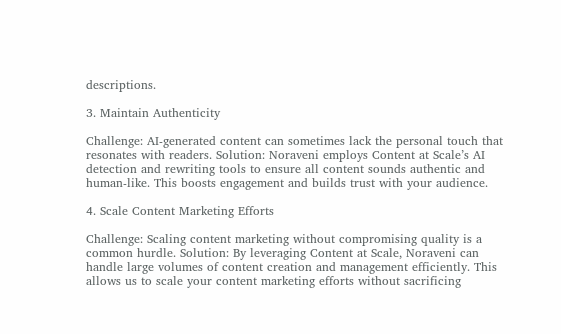descriptions.

3. Maintain Authenticity

Challenge: AI-generated content can sometimes lack the personal touch that resonates with readers. Solution: Noraveni employs Content at Scale’s AI detection and rewriting tools to ensure all content sounds authentic and human-like. This boosts engagement and builds trust with your audience.

4. Scale Content Marketing Efforts

Challenge: Scaling content marketing without compromising quality is a common hurdle. Solution: By leveraging Content at Scale, Noraveni can handle large volumes of content creation and management efficiently. This allows us to scale your content marketing efforts without sacrificing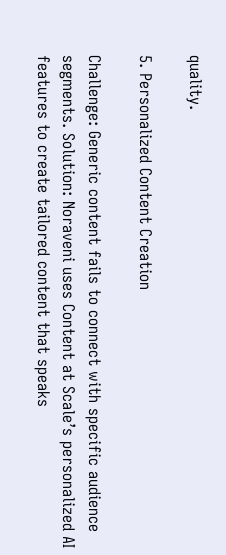quality.

5. Personalized Content Creation

Challenge: Generic content fails to connect with specific audience segments. Solution: Noraveni uses Content at Scale’s personalized AI features to create tailored content that speaks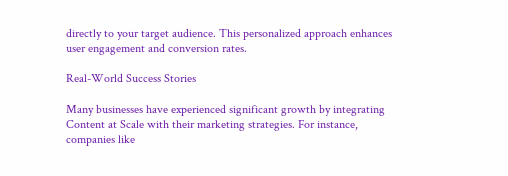directly to your target audience. This personalized approach enhances user engagement and conversion rates.

Real-World Success Stories

Many businesses have experienced significant growth by integrating Content at Scale with their marketing strategies. For instance, companies like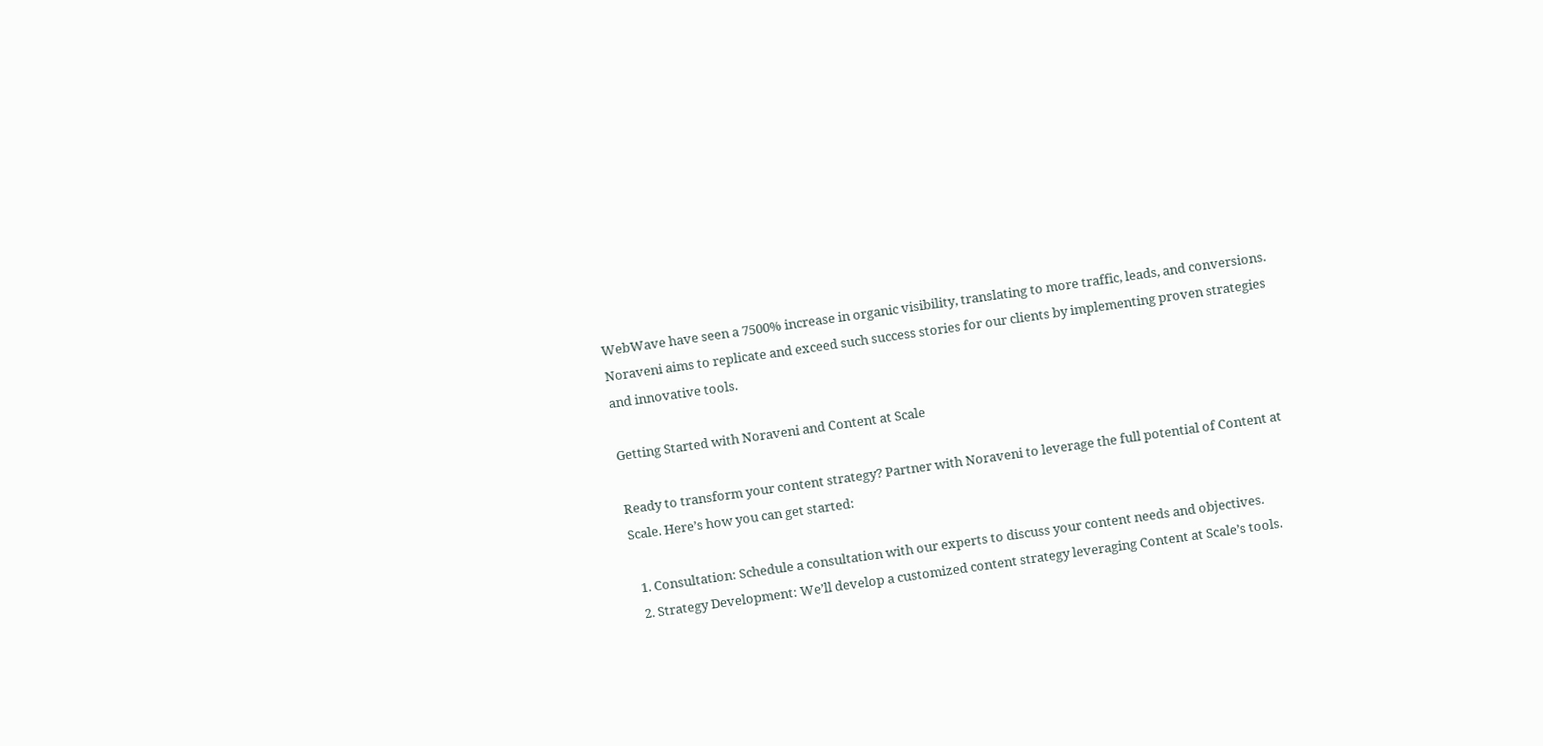WebWave have seen a 7500% increase in organic visibility, translating to more traffic, leads, and conversions. Noraveni aims to replicate and exceed such success stories for our clients by implementing proven strategies and innovative tools.

Getting Started with Noraveni and Content at Scale

Ready to transform your content strategy? Partner with Noraveni to leverage the full potential of Content at Scale. Here’s how you can get started:

  1. Consultation: Schedule a consultation with our experts to discuss your content needs and objectives.
  2. Strategy Development: We’ll develop a customized content strategy leveraging Content at Scale’s tools.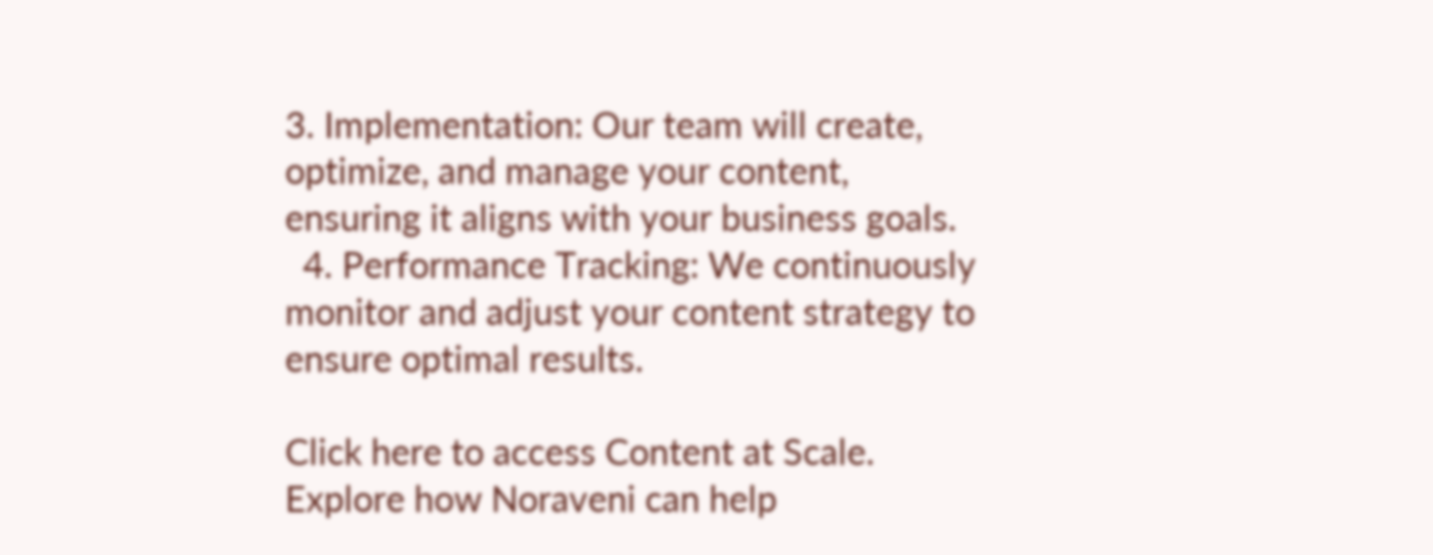3. Implementation: Our team will create, optimize, and manage your content, ensuring it aligns with your business goals.
  4. Performance Tracking: We continuously monitor and adjust your content strategy to ensure optimal results.

Click here to access Content at Scale. Explore how Noraveni can help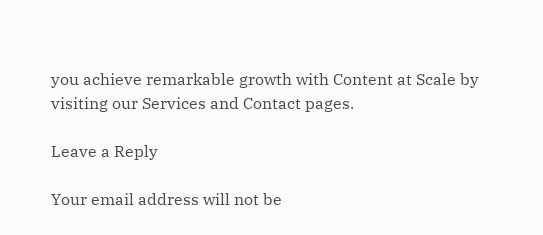you achieve remarkable growth with Content at Scale by visiting our Services and Contact pages.

Leave a Reply

Your email address will not be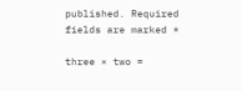published. Required fields are marked *

three × two =